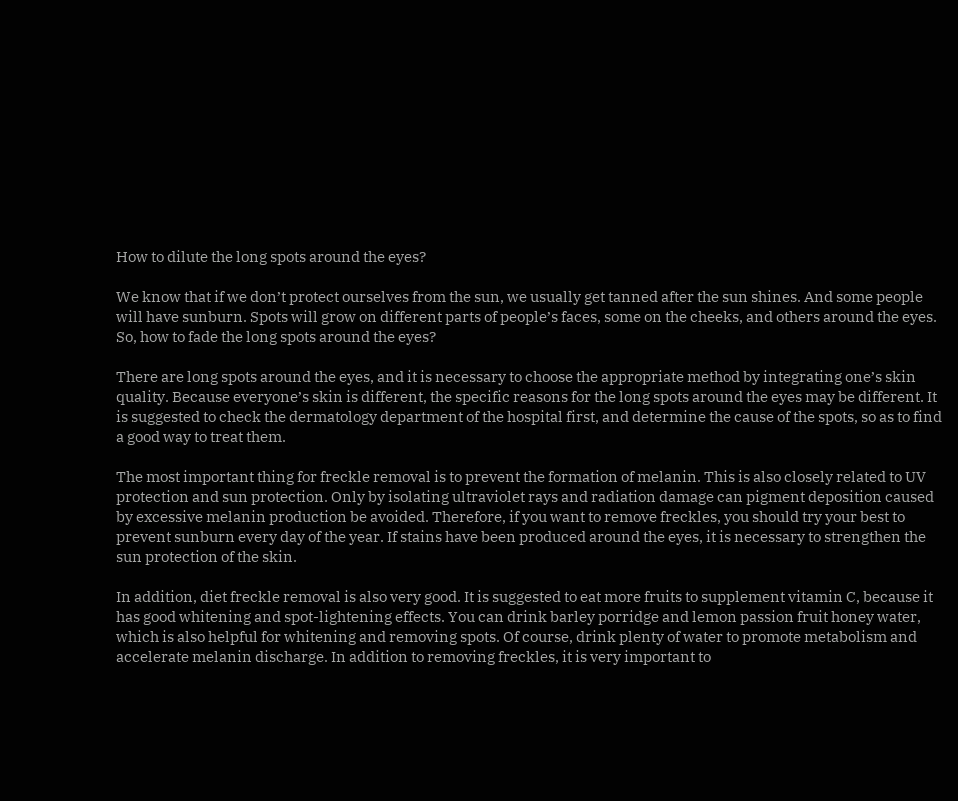How to dilute the long spots around the eyes?

We know that if we don’t protect ourselves from the sun, we usually get tanned after the sun shines. And some people will have sunburn. Spots will grow on different parts of people’s faces, some on the cheeks, and others around the eyes. So, how to fade the long spots around the eyes?

There are long spots around the eyes, and it is necessary to choose the appropriate method by integrating one’s skin quality. Because everyone’s skin is different, the specific reasons for the long spots around the eyes may be different. It is suggested to check the dermatology department of the hospital first, and determine the cause of the spots, so as to find a good way to treat them.

The most important thing for freckle removal is to prevent the formation of melanin. This is also closely related to UV protection and sun protection. Only by isolating ultraviolet rays and radiation damage can pigment deposition caused by excessive melanin production be avoided. Therefore, if you want to remove freckles, you should try your best to prevent sunburn every day of the year. If stains have been produced around the eyes, it is necessary to strengthen the sun protection of the skin.

In addition, diet freckle removal is also very good. It is suggested to eat more fruits to supplement vitamin C, because it has good whitening and spot-lightening effects. You can drink barley porridge and lemon passion fruit honey water, which is also helpful for whitening and removing spots. Of course, drink plenty of water to promote metabolism and accelerate melanin discharge. In addition to removing freckles, it is very important to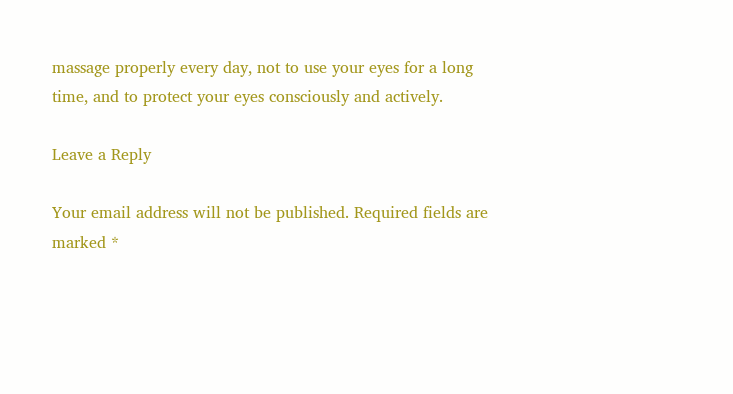massage properly every day, not to use your eyes for a long time, and to protect your eyes consciously and actively.

Leave a Reply

Your email address will not be published. Required fields are marked *